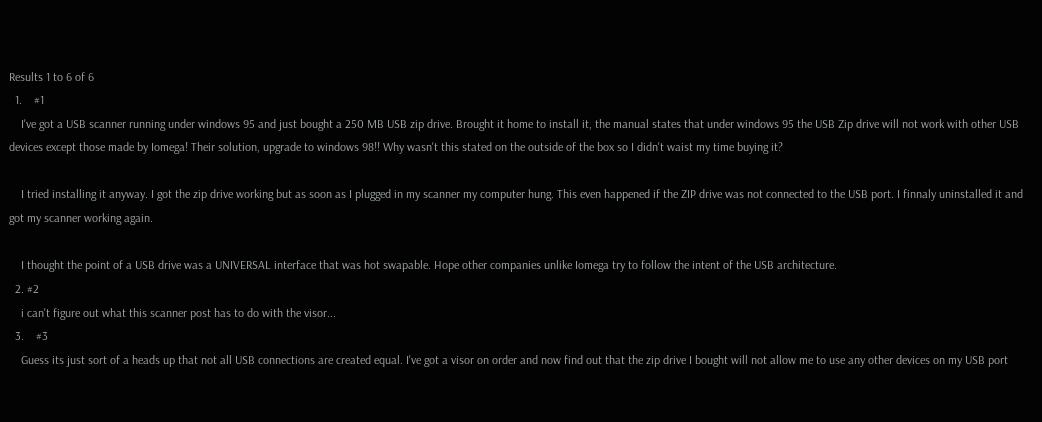Results 1 to 6 of 6
  1.    #1
    I've got a USB scanner running under windows 95 and just bought a 250 MB USB zip drive. Brought it home to install it, the manual states that under windows 95 the USB Zip drive will not work with other USB devices except those made by Iomega! Their solution, upgrade to windows 98!! Why wasn't this stated on the outside of the box so I didn't waist my time buying it?

    I tried installing it anyway. I got the zip drive working but as soon as I plugged in my scanner my computer hung. This even happened if the ZIP drive was not connected to the USB port. I finnaly uninstalled it and got my scanner working again.

    I thought the point of a USB drive was a UNIVERSAL interface that was hot swapable. Hope other companies unlike Iomega try to follow the intent of the USB architecture.
  2. #2
    i can't figure out what this scanner post has to do with the visor...
  3.    #3
    Guess its just sort of a heads up that not all USB connections are created equal. I've got a visor on order and now find out that the zip drive I bought will not allow me to use any other devices on my USB port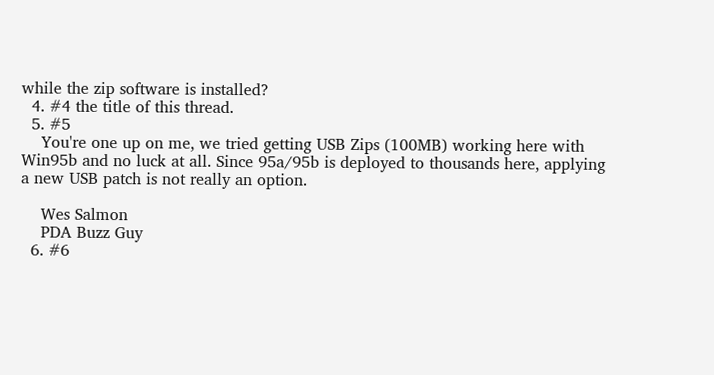while the zip software is installed?
  4. #4 the title of this thread.
  5. #5
    You're one up on me, we tried getting USB Zips (100MB) working here with Win95b and no luck at all. Since 95a/95b is deployed to thousands here, applying a new USB patch is not really an option.

    Wes Salmon
    PDA Buzz Guy
  6. #6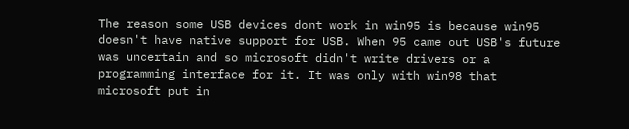The reason some USB devices dont work in win95 is because win95 doesn't have native support for USB. When 95 came out USB's future was uncertain and so microsoft didn't write drivers or a programming interface for it. It was only with win98 that microsoft put in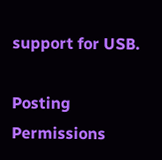support for USB.

Posting Permissions